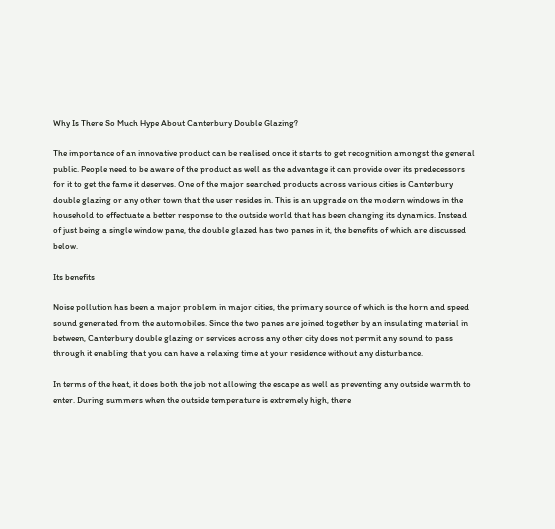Why Is There So Much Hype About Canterbury Double Glazing?

The importance of an innovative product can be realised once it starts to get recognition amongst the general public. People need to be aware of the product as well as the advantage it can provide over its predecessors for it to get the fame it deserves. One of the major searched products across various cities is Canterbury double glazing or any other town that the user resides in. This is an upgrade on the modern windows in the household to effectuate a better response to the outside world that has been changing its dynamics. Instead of just being a single window pane, the double glazed has two panes in it, the benefits of which are discussed below.

Its benefits

Noise pollution has been a major problem in major cities, the primary source of which is the horn and speed sound generated from the automobiles. Since the two panes are joined together by an insulating material in between, Canterbury double glazing or services across any other city does not permit any sound to pass through it enabling that you can have a relaxing time at your residence without any disturbance.

In terms of the heat, it does both the job not allowing the escape as well as preventing any outside warmth to enter. During summers when the outside temperature is extremely high, there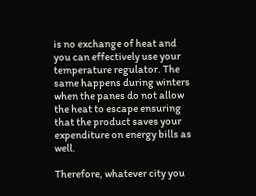is no exchange of heat and you can effectively use your temperature regulator. The same happens during winters when the panes do not allow the heat to escape ensuring that the product saves your expenditure on energy bills as well.

Therefore, whatever city you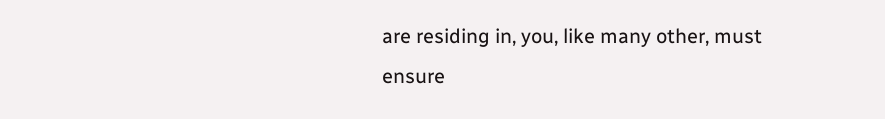are residing in, you, like many other, must ensure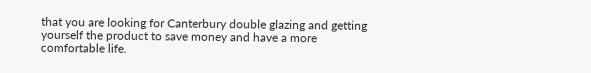that you are looking for Canterbury double glazing and getting yourself the product to save money and have a more comfortable life.